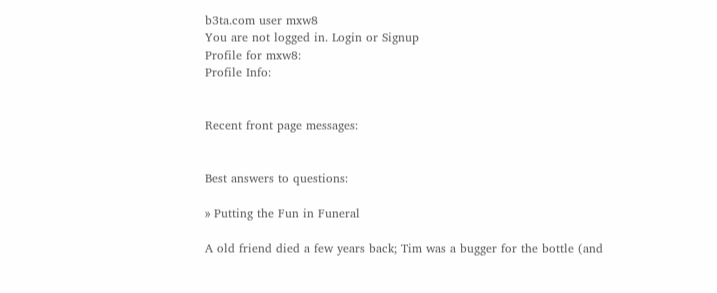b3ta.com user mxw8
You are not logged in. Login or Signup
Profile for mxw8:
Profile Info:


Recent front page messages:


Best answers to questions:

» Putting the Fun in Funeral

A old friend died a few years back; Tim was a bugger for the bottle (and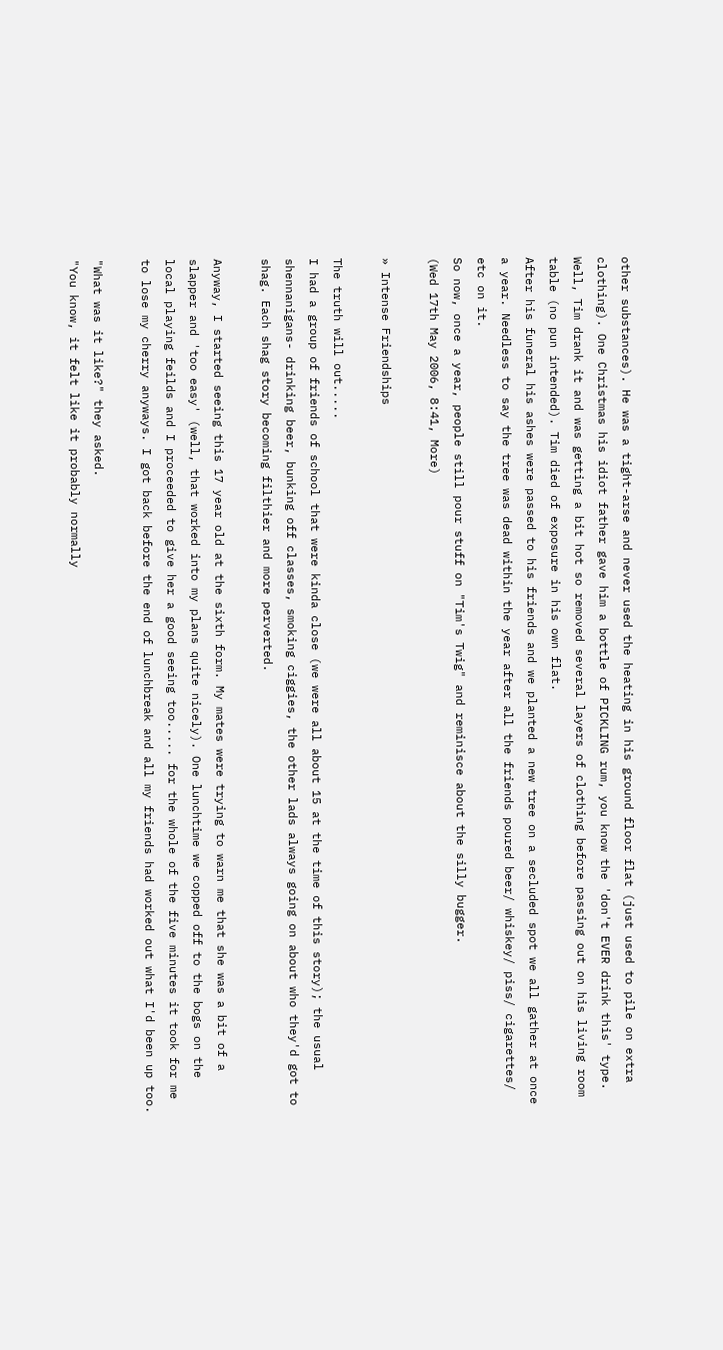other substances). He was a tight-arse and never used the heating in his ground floor flat (just used to pile on extra clothing). One Christmas his idiot father gave him a bottle of PICKLING rum, you know the 'don't EVER drink this' type. Well, Tim drank it and was getting a bit hot so removed several layers of clothing before passing out on his living room table (no pun intended). Tim died of exposure in his own flat.
After his funeral his ashes were passed to his friends and we planted a new tree on a secluded spot we all gather at once a year. Needless to say the tree was dead within the year after all the friends poured beer/ whiskey/ piss/ cigarettes/ etc on it.
So now, once a year, people still pour stuff on "Tim's Twig" and reminisce about the silly bugger.
(Wed 17th May 2006, 8:41, More)

» Intense Friendships

The truth will out.....
I had a group of friends of school that were kinda close (we were all about 15 at the time of this story); the usual shennanigans- drinking beer, bunking off classes, smoking ciggies, the other lads always going on about who they'd got to shag. Each shag story becoming filthier and more perverted.

Anyway, I started seeing this 17 year old at the sixth form. My mates were trying to warn me that she was a bit of a slapper and 'too easy' (well, that worked into my plans quite nicely). One lunchtime we copped off to the bogs on the local playing feilds and I proceeded to give her a good seeing too..... for the whole of the five minutes it took for me to lose my cherry anyways. I got back before the end of lunchbreak and all my friends had worked out what I'd been up too.

"What was it like?" they asked.
"You know, it felt like it probably normally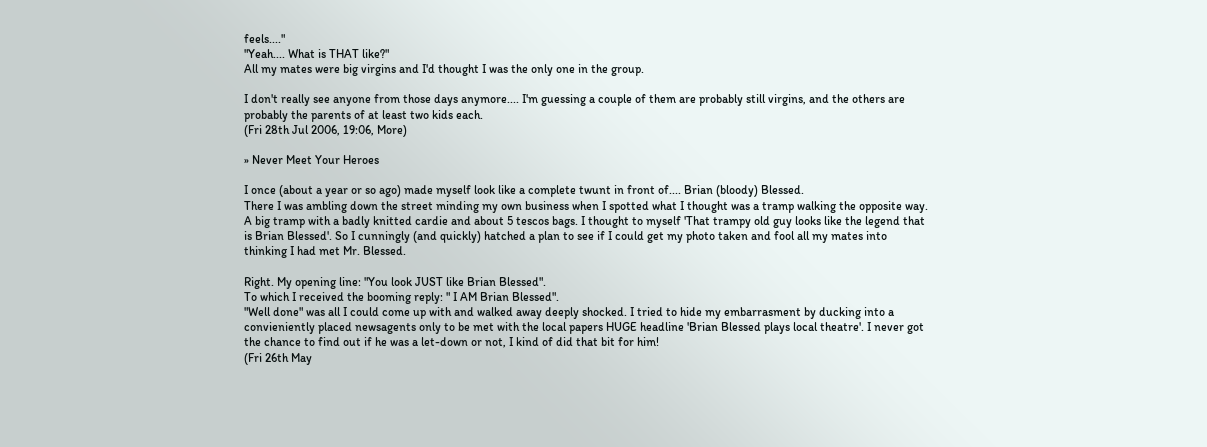feels...."
"Yeah.... What is THAT like?"
All my mates were big virgins and I'd thought I was the only one in the group.

I don't really see anyone from those days anymore.... I'm guessing a couple of them are probably still virgins, and the others are probably the parents of at least two kids each.
(Fri 28th Jul 2006, 19:06, More)

» Never Meet Your Heroes

I once (about a year or so ago) made myself look like a complete twunt in front of.... Brian (bloody) Blessed.
There I was ambling down the street minding my own business when I spotted what I thought was a tramp walking the opposite way. A big tramp with a badly knitted cardie and about 5 tescos bags. I thought to myself 'That trampy old guy looks like the legend that is Brian Blessed'. So I cunningly (and quickly) hatched a plan to see if I could get my photo taken and fool all my mates into thinking I had met Mr. Blessed.

Right. My opening line: "You look JUST like Brian Blessed".
To which I received the booming reply: " I AM Brian Blessed".
"Well done" was all I could come up with and walked away deeply shocked. I tried to hide my embarrasment by ducking into a convieniently placed newsagents only to be met with the local papers HUGE headline 'Brian Blessed plays local theatre'. I never got the chance to find out if he was a let-down or not, I kind of did that bit for him!
(Fri 26th May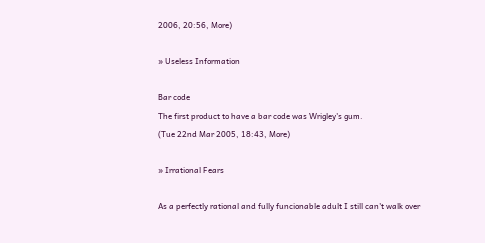2006, 20:56, More)

» Useless Information

Bar code
The first product to have a bar code was Wrigley's gum.
(Tue 22nd Mar 2005, 18:43, More)

» Irrational Fears

As a perfectly rational and fully funcionable adult I still can't walk over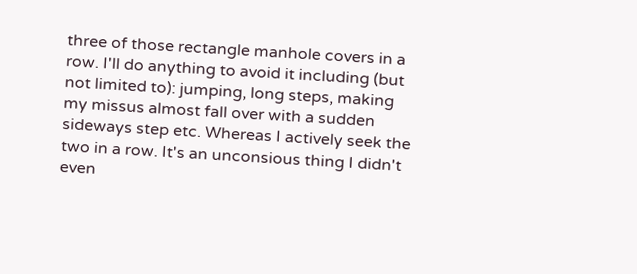three of those rectangle manhole covers in a row. I'll do anything to avoid it including (but not limited to): jumping, long steps, making my missus almost fall over with a sudden sideways step etc. Whereas I actively seek the two in a row. It's an unconsious thing I didn't even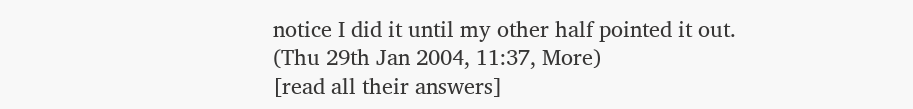notice I did it until my other half pointed it out.
(Thu 29th Jan 2004, 11:37, More)
[read all their answers]